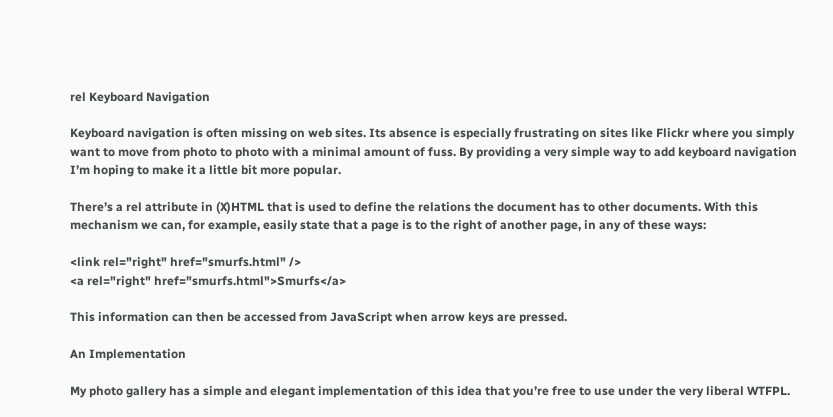rel Keyboard Navigation

Keyboard navigation is often missing on web sites. Its absence is especially frustrating on sites like Flickr where you simply want to move from photo to photo with a minimal amount of fuss. By providing a very simple way to add keyboard navigation I’m hoping to make it a little bit more popular.

There’s a rel attribute in (X)HTML that is used to define the relations the document has to other documents. With this mechanism we can, for example, easily state that a page is to the right of another page, in any of these ways:

<link rel="right" href="smurfs.html" />
<a rel="right" href="smurfs.html">Smurfs</a>

This information can then be accessed from JavaScript when arrow keys are pressed.

An Implementation

My photo gallery has a simple and elegant implementation of this idea that you’re free to use under the very liberal WTFPL.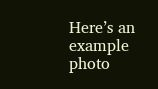Here’s an example photo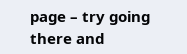page – try going there and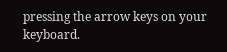pressing the arrow keys on your keyboard.